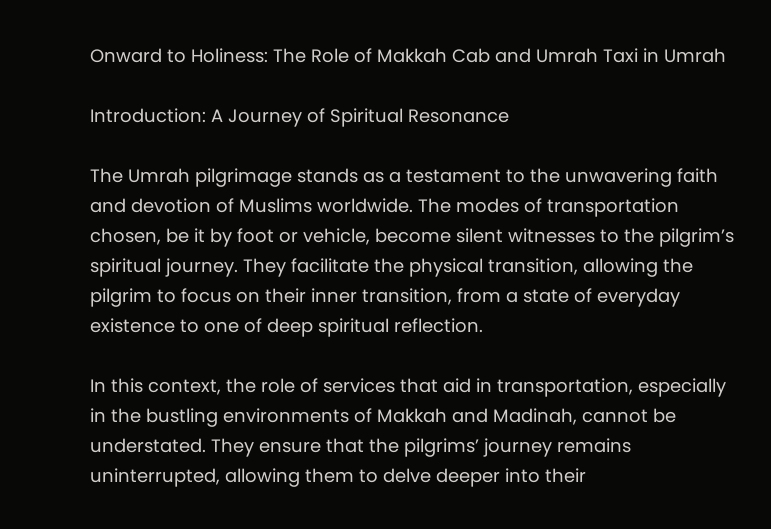Onward to Holiness: The Role of Makkah Cab and Umrah Taxi in Umrah

Introduction: A Journey of Spiritual Resonance

The Umrah pilgrimage stands as a testament to the unwavering faith and devotion of Muslims worldwide. The modes of transportation chosen, be it by foot or vehicle, become silent witnesses to the pilgrim’s spiritual journey. They facilitate the physical transition, allowing the pilgrim to focus on their inner transition, from a state of everyday existence to one of deep spiritual reflection.

In this context, the role of services that aid in transportation, especially in the bustling environments of Makkah and Madinah, cannot be understated. They ensure that the pilgrims’ journey remains uninterrupted, allowing them to delve deeper into their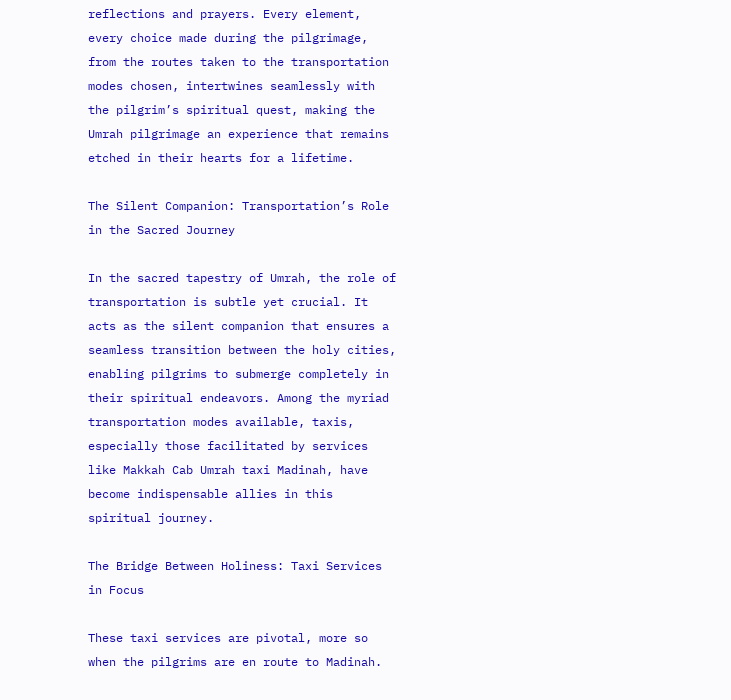reflections and prayers. Every element, every choice made during the pilgrimage, from the routes taken to the transportation modes chosen, intertwines seamlessly with the pilgrim’s spiritual quest, making the Umrah pilgrimage an experience that remains etched in their hearts for a lifetime.

The Silent Companion: Transportation’s Role in the Sacred Journey

In the sacred tapestry of Umrah, the role of transportation is subtle yet crucial. It acts as the silent companion that ensures a seamless transition between the holy cities, enabling pilgrims to submerge completely in their spiritual endeavors. Among the myriad transportation modes available, taxis, especially those facilitated by services like Makkah Cab Umrah taxi Madinah, have become indispensable allies in this spiritual journey.

The Bridge Between Holiness: Taxi Services in Focus

These taxi services are pivotal, more so when the pilgrims are en route to Madinah.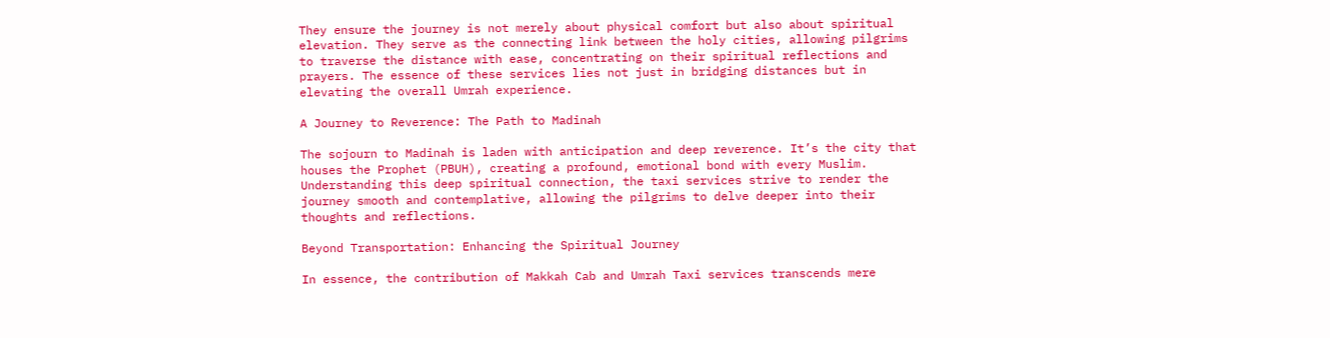They ensure the journey is not merely about physical comfort but also about spiritual elevation. They serve as the connecting link between the holy cities, allowing pilgrims to traverse the distance with ease, concentrating on their spiritual reflections and prayers. The essence of these services lies not just in bridging distances but in elevating the overall Umrah experience.

A Journey to Reverence: The Path to Madinah

The sojourn to Madinah is laden with anticipation and deep reverence. It’s the city that houses the Prophet (PBUH), creating a profound, emotional bond with every Muslim. Understanding this deep spiritual connection, the taxi services strive to render the journey smooth and contemplative, allowing the pilgrims to delve deeper into their thoughts and reflections.

Beyond Transportation: Enhancing the Spiritual Journey

In essence, the contribution of Makkah Cab and Umrah Taxi services transcends mere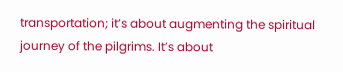transportation; it’s about augmenting the spiritual journey of the pilgrims. It’s about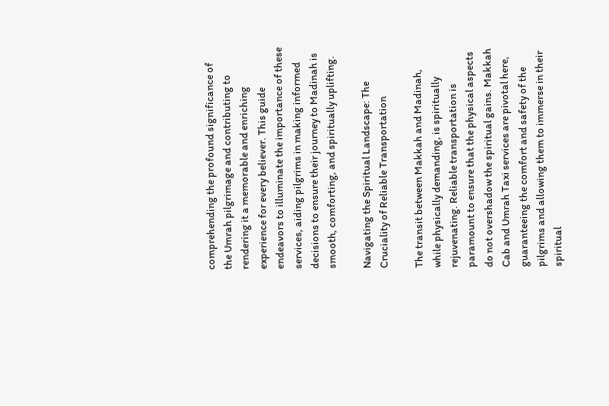comprehending the profound significance of the Umrah pilgrimage and contributing to rendering it a memorable and enriching experience for every believer. This guide endeavors to illuminate the importance of these services, aiding pilgrims in making informed decisions to ensure their journey to Madinah is smooth, comforting, and spiritually uplifting.

Navigating the Spiritual Landscape: The Cruciality of Reliable Transportation

The transit between Makkah and Madinah, while physically demanding, is spiritually rejuvenating. Reliable transportation is paramount to ensure that the physical aspects do not overshadow the spiritual gains. Makkah Cab and Umrah Taxi services are pivotal here, guaranteeing the comfort and safety of the pilgrims and allowing them to immerse in their spiritual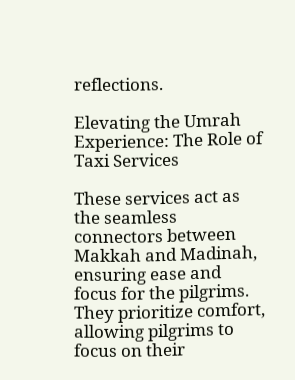reflections.

Elevating the Umrah Experience: The Role of Taxi Services

These services act as the seamless connectors between Makkah and Madinah, ensuring ease and focus for the pilgrims. They prioritize comfort, allowing pilgrims to focus on their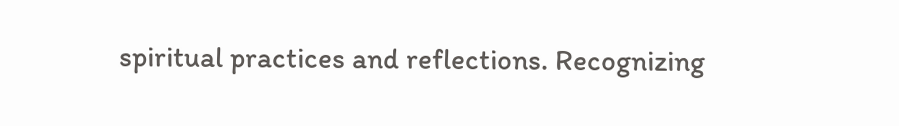spiritual practices and reflections. Recognizing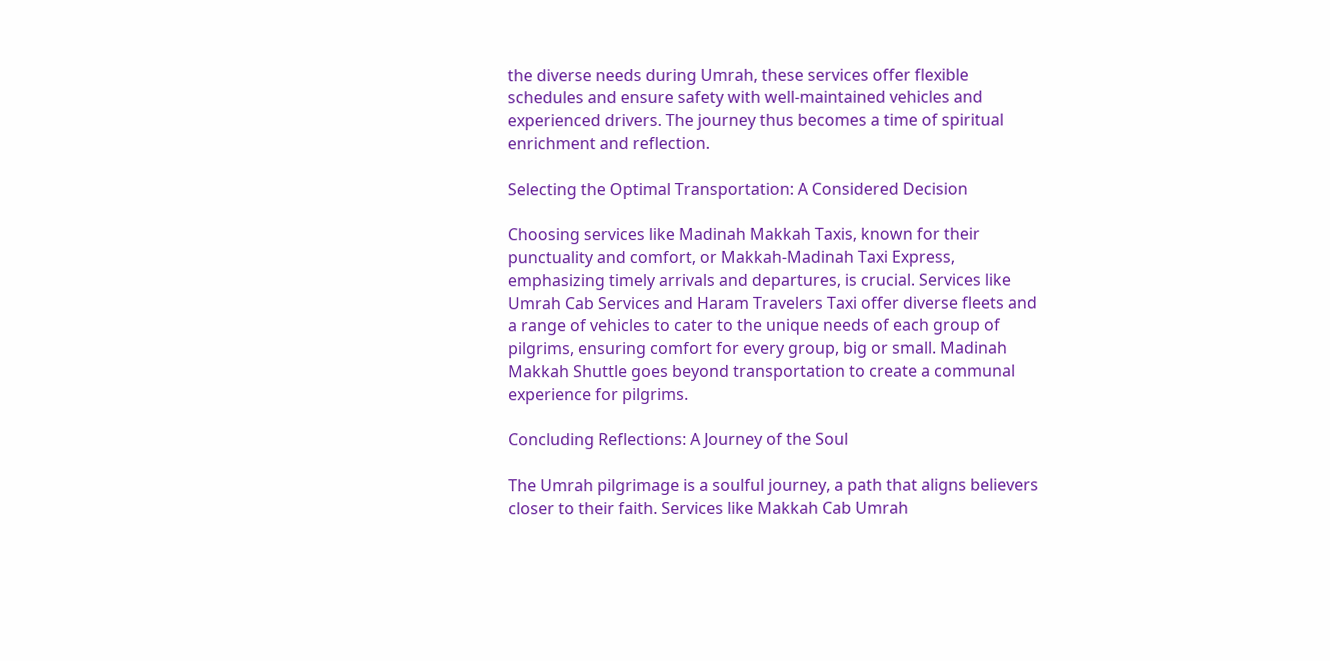the diverse needs during Umrah, these services offer flexible schedules and ensure safety with well-maintained vehicles and experienced drivers. The journey thus becomes a time of spiritual enrichment and reflection.

Selecting the Optimal Transportation: A Considered Decision

Choosing services like Madinah Makkah Taxis, known for their punctuality and comfort, or Makkah-Madinah Taxi Express, emphasizing timely arrivals and departures, is crucial. Services like Umrah Cab Services and Haram Travelers Taxi offer diverse fleets and a range of vehicles to cater to the unique needs of each group of pilgrims, ensuring comfort for every group, big or small. Madinah Makkah Shuttle goes beyond transportation to create a communal experience for pilgrims.

Concluding Reflections: A Journey of the Soul

The Umrah pilgrimage is a soulful journey, a path that aligns believers closer to their faith. Services like Makkah Cab Umrah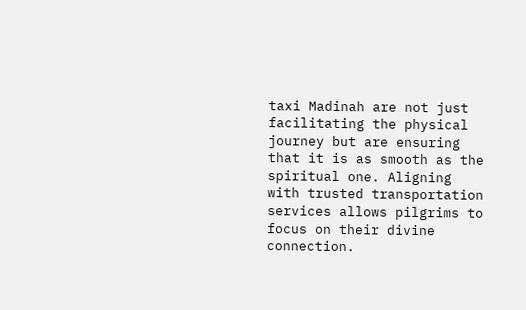taxi Madinah are not just facilitating the physical journey but are ensuring that it is as smooth as the spiritual one. Aligning with trusted transportation services allows pilgrims to focus on their divine connection.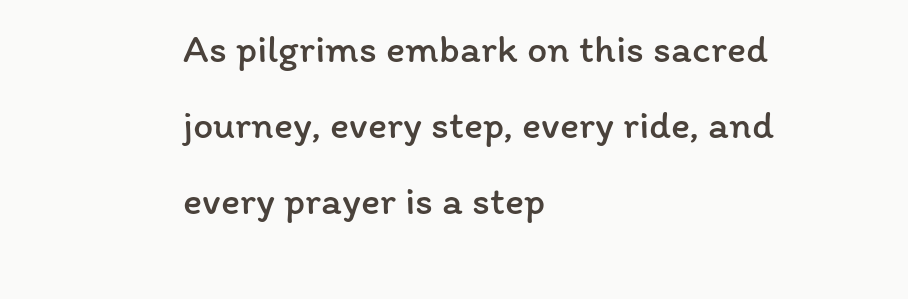As pilgrims embark on this sacred journey, every step, every ride, and every prayer is a step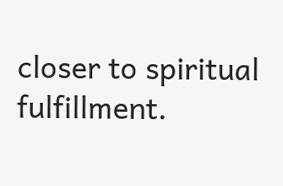closer to spiritual fulfillment.